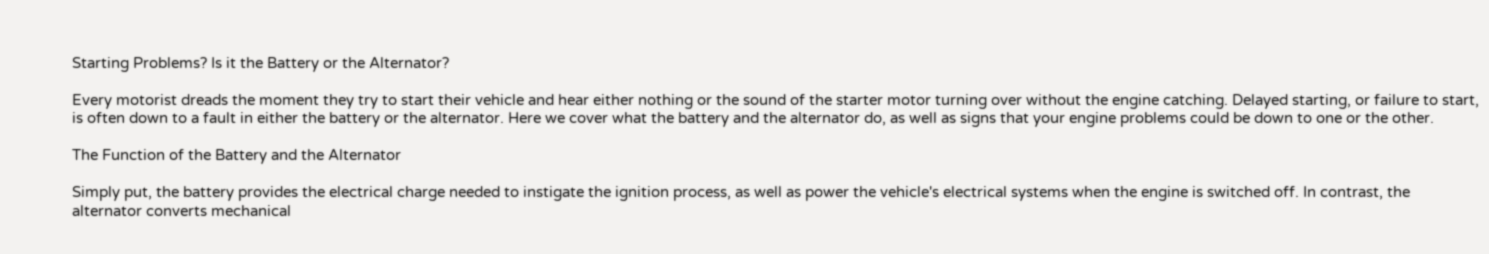Starting Problems? Is it the Battery or the Alternator?

Every motorist dreads the moment they try to start their vehicle and hear either nothing or the sound of the starter motor turning over without the engine catching. Delayed starting, or failure to start, is often down to a fault in either the battery or the alternator. Here we cover what the battery and the alternator do, as well as signs that your engine problems could be down to one or the other.

The Function of the Battery and the Alternator

Simply put, the battery provides the electrical charge needed to instigate the ignition process, as well as power the vehicle's electrical systems when the engine is switched off. In contrast, the alternator converts mechanical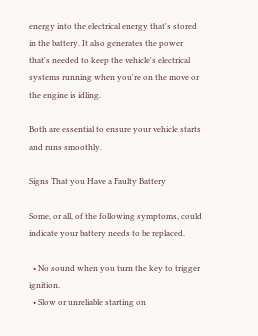energy into the electrical energy that's stored in the battery. It also generates the power that's needed to keep the vehicle's electrical systems running when you're on the move or the engine is idling.

Both are essential to ensure your vehicle starts and runs smoothly.

Signs That you Have a Faulty Battery

Some, or all, of the following symptoms, could indicate your battery needs to be replaced.

  • No sound when you turn the key to trigger ignition.
  • Slow or unreliable starting on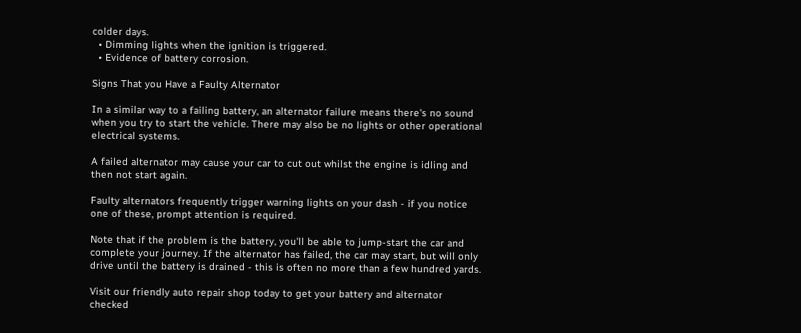colder days.
  • Dimming lights when the ignition is triggered.
  • Evidence of battery corrosion.

Signs That you Have a Faulty Alternator

In a similar way to a failing battery, an alternator failure means there's no sound when you try to start the vehicle. There may also be no lights or other operational electrical systems.

A failed alternator may cause your car to cut out whilst the engine is idling and then not start again.

Faulty alternators frequently trigger warning lights on your dash - if you notice one of these, prompt attention is required.

Note that if the problem is the battery, you'll be able to jump-start the car and complete your journey. If the alternator has failed, the car may start, but will only drive until the battery is drained - this is often no more than a few hundred yards.

Visit our friendly auto repair shop today to get your battery and alternator checked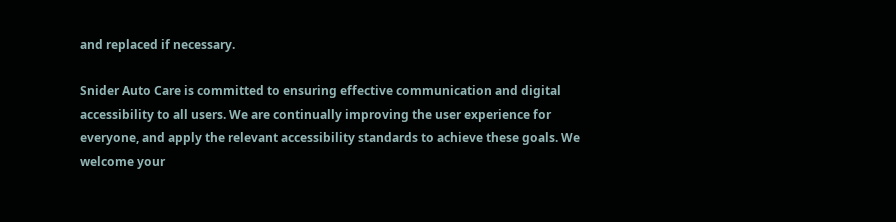and replaced if necessary.

Snider Auto Care is committed to ensuring effective communication and digital accessibility to all users. We are continually improving the user experience for everyone, and apply the relevant accessibility standards to achieve these goals. We welcome your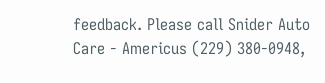feedback. Please call Snider Auto Care - Americus (229) 380-0948,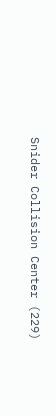Snider Collision Center (229)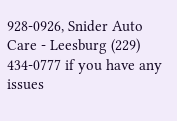928-0926, Snider Auto Care - Leesburg (229) 434-0777 if you have any issues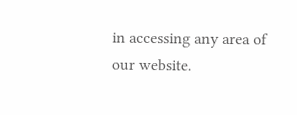in accessing any area of our website.